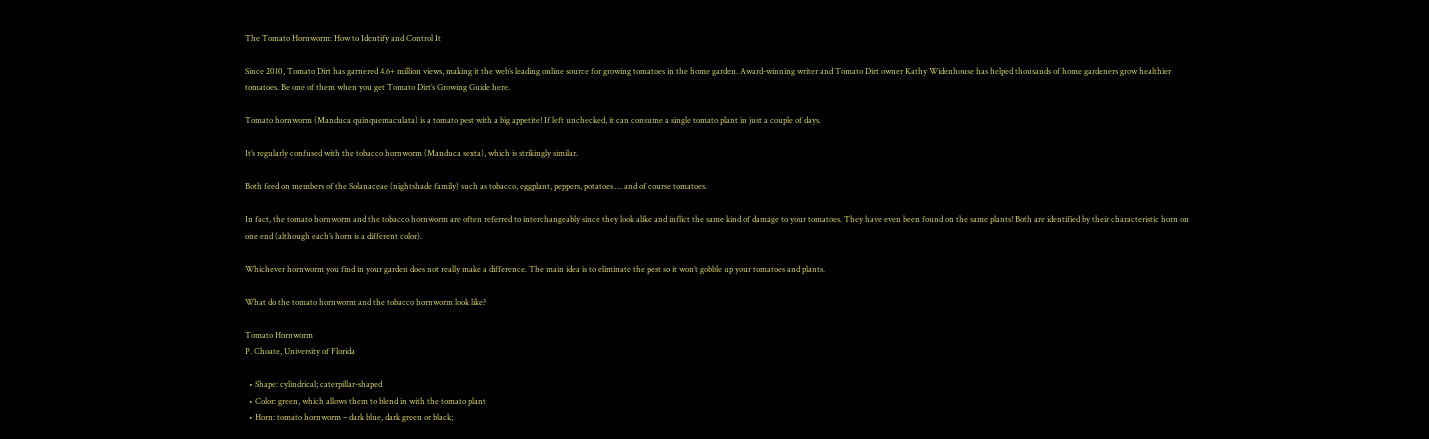The Tomato Hornworm: How to Identify and Control It

Since 2010, Tomato Dirt has garnered 4.6+ million views, making it the web’s leading online source for growing tomatoes in the home garden. Award-winning writer and Tomato Dirt owner Kathy Widenhouse has helped thousands of home gardeners grow healthier tomatoes. Be one of them when you get Tomato Dirt’s Growing Guide here.

Tomato hornworm (Manduca quinquemaculata) is a tomato pest with a big appetite! If left unchecked, it can consume a single tomato plant in just a couple of days.

It’s regularly confused with the tobacco hornworm (Manduca sexta), which is strikingly similar.

Both feed on members of the Solanaceae (nightshade family) such as tobacco, eggplant, peppers, potatoes … and of course tomatoes.

In fact, the tomato hornworm and the tobacco hornworm are often referred to interchangeably since they look alike and inflict the same kind of damage to your tomatoes. They have even been found on the same plants! Both are identified by their characteristic horn on one end (although each’s horn is a different color).

Whichever hornworm you find in your garden does not really make a difference. The main idea is to eliminate the pest so it won’t gobble up your tomatoes and plants.

What do the tomato hornworm and the tobacco hornworm look like?

Tomato Hornworm
P. Choate, University of Florida

  • Shape: cylindrical; caterpillar-shaped
  • Color: green, which allows them to blend in with the tomato plant
  • Horn: tomato hornworm – dark blue, dark green or black;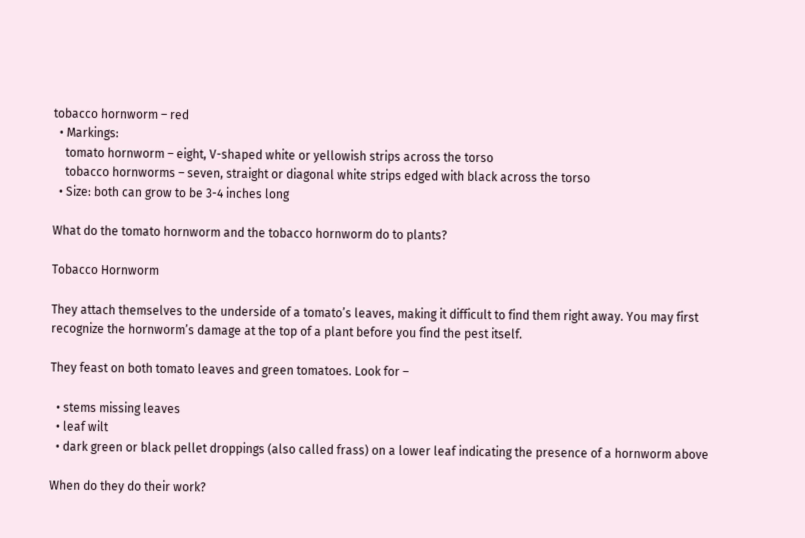tobacco hornworm – red
  • Markings:
    tomato hornworm – eight, V-shaped white or yellowish strips across the torso
    tobacco hornworms – seven, straight or diagonal white strips edged with black across the torso
  • Size: both can grow to be 3-4 inches long

What do the tomato hornworm and the tobacco hornworm do to plants?

Tobacco Hornworm

They attach themselves to the underside of a tomato’s leaves, making it difficult to find them right away. You may first recognize the hornworm’s damage at the top of a plant before you find the pest itself.

They feast on both tomato leaves and green tomatoes. Look for –

  • stems missing leaves
  • leaf wilt
  • dark green or black pellet droppings (also called frass) on a lower leaf indicating the presence of a hornworm above

When do they do their work?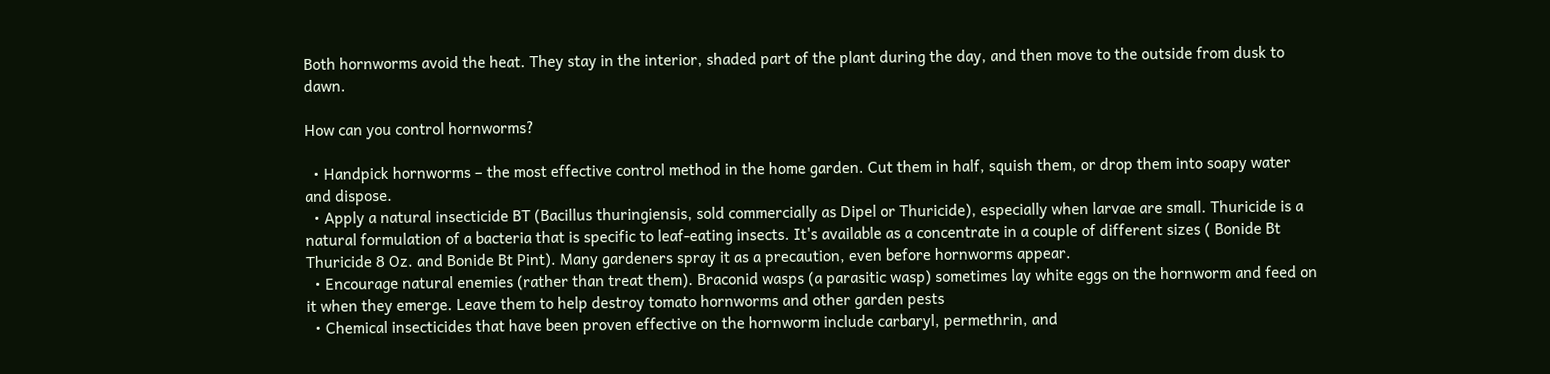Both hornworms avoid the heat. They stay in the interior, shaded part of the plant during the day, and then move to the outside from dusk to dawn.

How can you control hornworms?

  • Handpick hornworms – the most effective control method in the home garden. Cut them in half, squish them, or drop them into soapy water and dispose.
  • Apply a natural insecticide BT (Bacillus thuringiensis, sold commercially as Dipel or Thuricide), especially when larvae are small. Thuricide is a natural formulation of a bacteria that is specific to leaf-eating insects. It's available as a concentrate in a couple of different sizes ( Bonide Bt Thuricide 8 Oz. and Bonide Bt Pint). Many gardeners spray it as a precaution, even before hornworms appear.
  • Encourage natural enemies (rather than treat them). Braconid wasps (a parasitic wasp) sometimes lay white eggs on the hornworm and feed on it when they emerge. Leave them to help destroy tomato hornworms and other garden pests
  • Chemical insecticides that have been proven effective on the hornworm include carbaryl, permethrin, and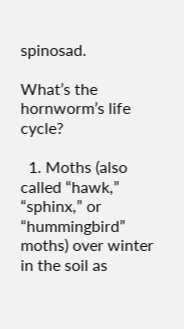spinosad.

What’s the hornworm’s life cycle?

  1. Moths (also called “hawk,” “sphinx,” or “hummingbird” moths) over winter in the soil as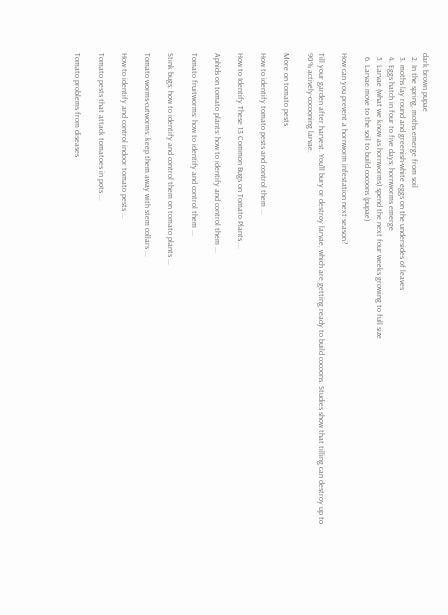dark brown pupae
  2. In the spring, moths emerge from soil
  3. moths lay round and greenish-white eggs on the undersides of leaves
  4. Eggs hatch in four to five days; hornworms emerge
  5. Larvae (what we know as hornworms) spend the next four weeks growing to full size
  6. Larvae move to the soil to build cocoons (pupae)

How can you prevent a hornworm infestation next season?

Till your garden after harvest. You’ll bury or destroy larvae, which are getting ready to build cocoons. Studies show that tilling can destroy up to 90% actively-cocooning larvae.

More on tomato pests

How to identify tomato pests and control them ...

How to Identify These 13 Common Bugs on Tomato Plants ...

Aphids on tomato plants: how to identify and control them ...

Tomato fruitworms: how to identify and control them ...

Stink bugs: how to identify and control them on tomato plants ...

Tomato worms-cutworms: keep them away with stem collars ...

How to identify and control indoor tomato pests ...

Tomato pests that attack tomatoes in pots ...

Tomato problems from diseases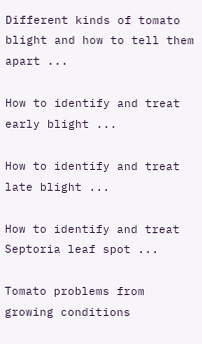Different kinds of tomato blight and how to tell them apart ...

How to identify and treat early blight ...

How to identify and treat late blight ...

How to identify and treat Septoria leaf spot ...

Tomato problems from growing conditions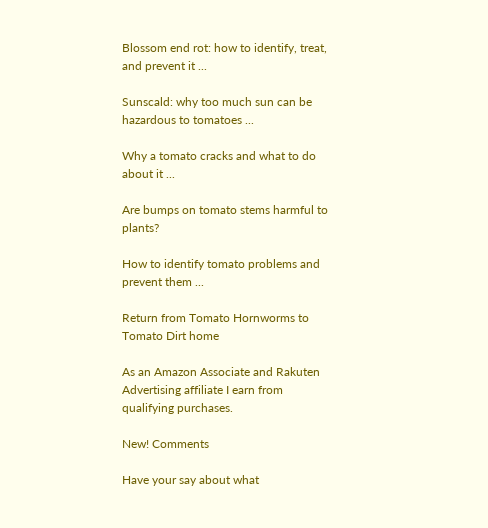Blossom end rot: how to identify, treat, and prevent it ...

Sunscald: why too much sun can be hazardous to tomatoes ...

Why a tomato cracks and what to do about it ...

Are bumps on tomato stems harmful to plants?

How to identify tomato problems and prevent them ...

Return from Tomato Hornworms to Tomato Dirt home

As an Amazon Associate and Rakuten Advertising affiliate I earn from qualifying purchases.

New! Comments

Have your say about what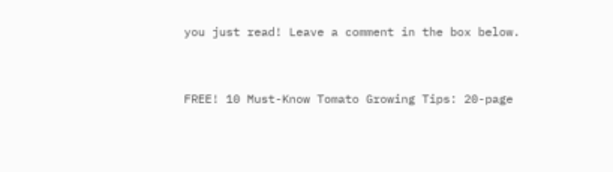you just read! Leave a comment in the box below.



FREE! 10 Must-Know Tomato Growing Tips: 20-page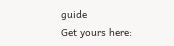guide
Get yours here: